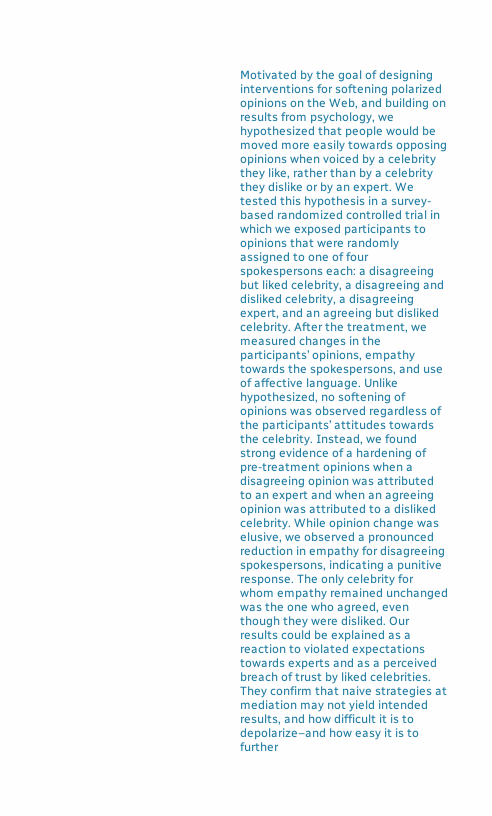Motivated by the goal of designing interventions for softening polarized opinions on the Web, and building on results from psychology, we hypothesized that people would be moved more easily towards opposing opinions when voiced by a celebrity they like, rather than by a celebrity they dislike or by an expert. We tested this hypothesis in a survey-based randomized controlled trial in which we exposed participants to opinions that were randomly assigned to one of four spokespersons each: a disagreeing but liked celebrity, a disagreeing and disliked celebrity, a disagreeing expert, and an agreeing but disliked celebrity. After the treatment, we measured changes in the participants’ opinions, empathy towards the spokespersons, and use of affective language. Unlike hypothesized, no softening of opinions was observed regardless of the participants’ attitudes towards the celebrity. Instead, we found strong evidence of a hardening of pre-treatment opinions when a disagreeing opinion was attributed to an expert and when an agreeing opinion was attributed to a disliked celebrity. While opinion change was elusive, we observed a pronounced reduction in empathy for disagreeing spokespersons, indicating a punitive response. The only celebrity for whom empathy remained unchanged was the one who agreed, even though they were disliked. Our results could be explained as a reaction to violated expectations towards experts and as a perceived breach of trust by liked celebrities. They confirm that naive strategies at mediation may not yield intended results, and how difficult it is to depolarize–and how easy it is to further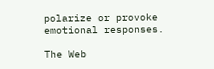polarize or provoke emotional responses.

The Web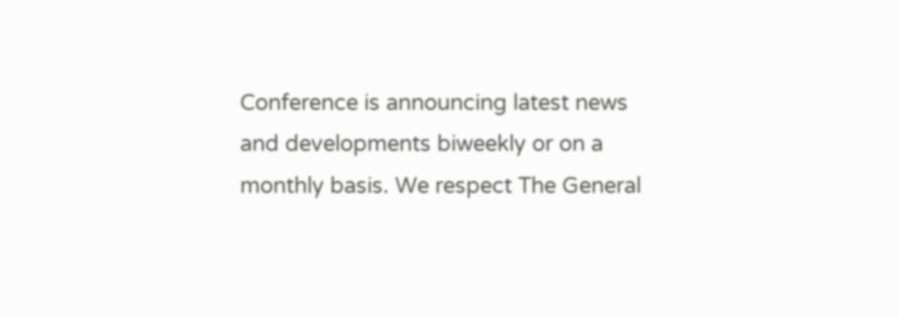Conference is announcing latest news and developments biweekly or on a monthly basis. We respect The General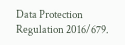Data Protection Regulation 2016/679.